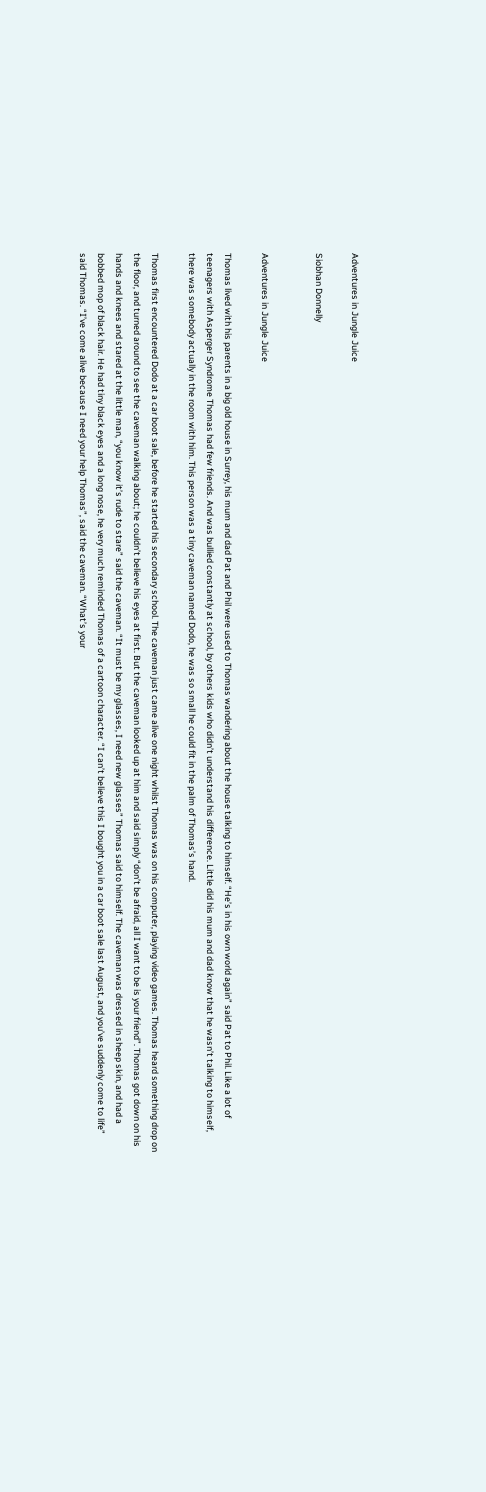Adventures in Jungle Juice

Siobhan Donnelly


Adventures in Jungle Juice

Thomas lived with his parents in a big old house in Surrey, his mum and dad Pat and Phil were used to Thomas wandering about the house talking to himself. “He’s in his own world again” said Pat to Phil. Like a lot of teenagers with Asperger Syndrome Thomas had few friends. And was bullied constantly at school, by others kids who didn’t understand his difference. Little did his mum and dad know that he wasn’t talking to himself, there was somebody actually in the room with him. This person was a tiny caveman named Dodo, he was so small he could fit in the palm of Thomas’s hand.

Thomas first encountered Dodo at a car boot sale, before he started his secondary school. The caveman just came alive one night whilst Thomas was on his computer, playing video games. Thomas heard something drop on the floor, and turned around to see the caveman walking about; he couldn’t believe his eyes at first. But the caveman looked up at him and said simply “don’t be afraid, all I want to be is your friend”. Thomas got down on his hands and knees and stared at the little man, “you know it’s rude to stare” said the caveman. “It must be my glasses, I need new glasses” Thomas said to himself. The caveman was dressed in sheep skin, and had a bobbed mop of black hair. He had tiny black eyes and a long nose, he very much reminded Thomas of a cartoon character. “I can’t believe this I bought you in a car boot sale last August, and you’ve suddenly come to life” said Thomas. “I’ve come alive because I need your help Thomas”, said the caveman. “What’s your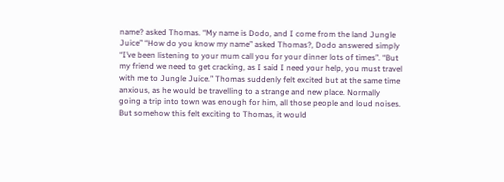name? asked Thomas. “My name is Dodo, and I come from the land Jungle Juice” “How do you know my name” asked Thomas?, Dodo answered simply “I’ve been listening to your mum call you for your dinner lots of times”. “But my friend we need to get cracking, as I said I need your help, you must travel with me to Jungle Juice.” Thomas suddenly felt excited but at the same time anxious, as he would be travelling to a strange and new place. Normally going a trip into town was enough for him, all those people and loud noises. But somehow this felt exciting to Thomas, it would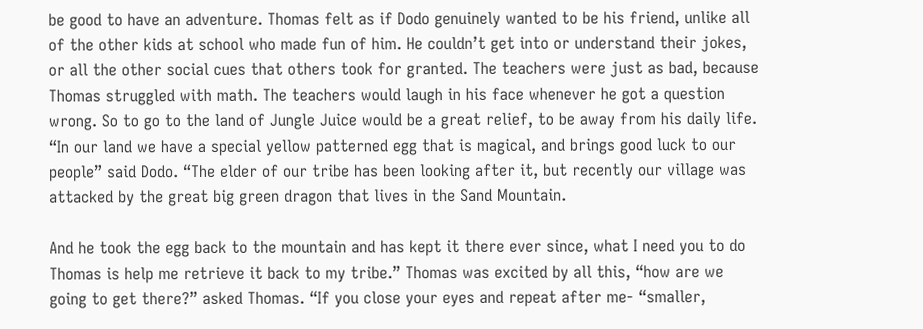be good to have an adventure. Thomas felt as if Dodo genuinely wanted to be his friend, unlike all of the other kids at school who made fun of him. He couldn’t get into or understand their jokes, or all the other social cues that others took for granted. The teachers were just as bad, because Thomas struggled with math. The teachers would laugh in his face whenever he got a question wrong. So to go to the land of Jungle Juice would be a great relief, to be away from his daily life. “In our land we have a special yellow patterned egg that is magical, and brings good luck to our people” said Dodo. “The elder of our tribe has been looking after it, but recently our village was attacked by the great big green dragon that lives in the Sand Mountain.

And he took the egg back to the mountain and has kept it there ever since, what I need you to do Thomas is help me retrieve it back to my tribe.” Thomas was excited by all this, “how are we going to get there?” asked Thomas. “If you close your eyes and repeat after me- “smaller,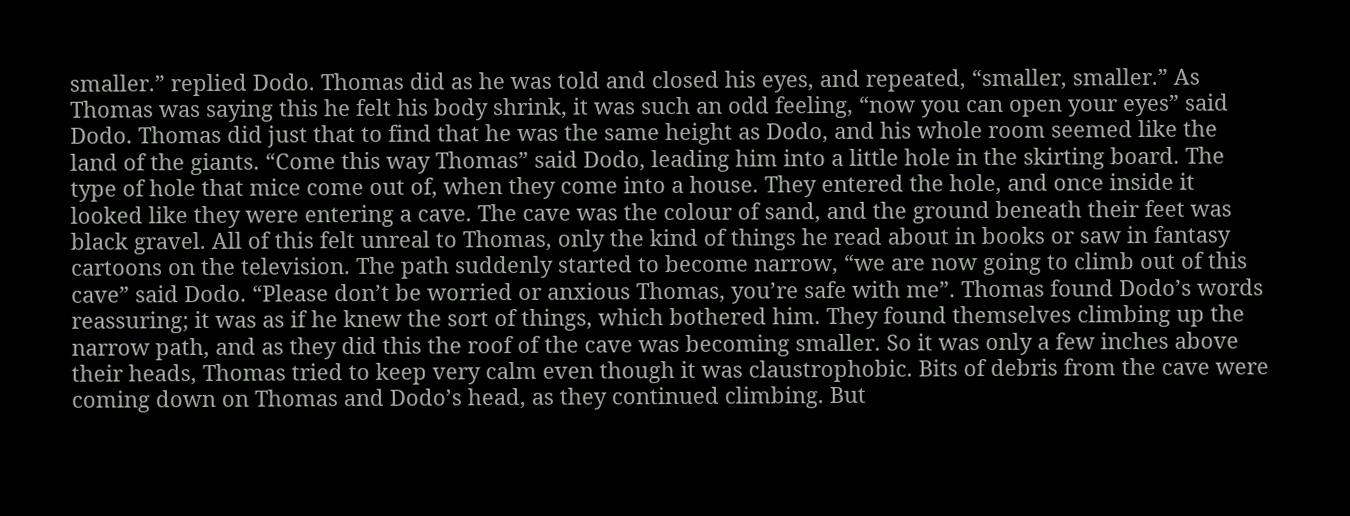smaller.” replied Dodo. Thomas did as he was told and closed his eyes, and repeated, “smaller, smaller.” As Thomas was saying this he felt his body shrink, it was such an odd feeling, “now you can open your eyes” said Dodo. Thomas did just that to find that he was the same height as Dodo, and his whole room seemed like the land of the giants. “Come this way Thomas” said Dodo, leading him into a little hole in the skirting board. The type of hole that mice come out of, when they come into a house. They entered the hole, and once inside it looked like they were entering a cave. The cave was the colour of sand, and the ground beneath their feet was black gravel. All of this felt unreal to Thomas, only the kind of things he read about in books or saw in fantasy cartoons on the television. The path suddenly started to become narrow, “we are now going to climb out of this cave” said Dodo. “Please don’t be worried or anxious Thomas, you’re safe with me”. Thomas found Dodo’s words reassuring; it was as if he knew the sort of things, which bothered him. They found themselves climbing up the narrow path, and as they did this the roof of the cave was becoming smaller. So it was only a few inches above their heads, Thomas tried to keep very calm even though it was claustrophobic. Bits of debris from the cave were coming down on Thomas and Dodo’s head, as they continued climbing. But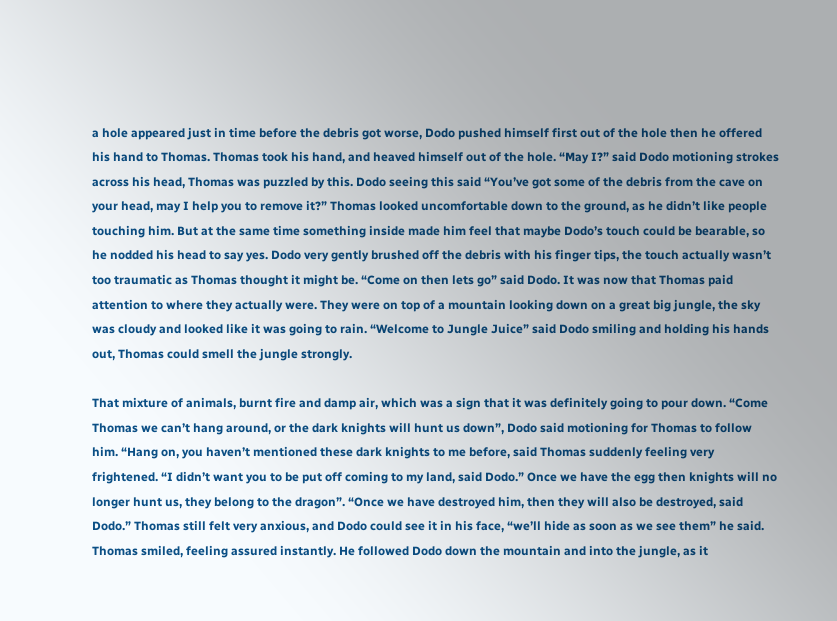a hole appeared just in time before the debris got worse, Dodo pushed himself first out of the hole then he offered his hand to Thomas. Thomas took his hand, and heaved himself out of the hole. “May I?” said Dodo motioning strokes across his head, Thomas was puzzled by this. Dodo seeing this said “You’ve got some of the debris from the cave on your head, may I help you to remove it?” Thomas looked uncomfortable down to the ground, as he didn’t like people touching him. But at the same time something inside made him feel that maybe Dodo’s touch could be bearable, so he nodded his head to say yes. Dodo very gently brushed off the debris with his finger tips, the touch actually wasn’t too traumatic as Thomas thought it might be. “Come on then lets go” said Dodo. It was now that Thomas paid attention to where they actually were. They were on top of a mountain looking down on a great big jungle, the sky was cloudy and looked like it was going to rain. “Welcome to Jungle Juice” said Dodo smiling and holding his hands out, Thomas could smell the jungle strongly.

That mixture of animals, burnt fire and damp air, which was a sign that it was definitely going to pour down. “Come Thomas we can’t hang around, or the dark knights will hunt us down”, Dodo said motioning for Thomas to follow him. “Hang on, you haven’t mentioned these dark knights to me before, said Thomas suddenly feeling very frightened. “I didn’t want you to be put off coming to my land, said Dodo.” Once we have the egg then knights will no longer hunt us, they belong to the dragon”. “Once we have destroyed him, then they will also be destroyed, said Dodo.” Thomas still felt very anxious, and Dodo could see it in his face, “we’ll hide as soon as we see them” he said. Thomas smiled, feeling assured instantly. He followed Dodo down the mountain and into the jungle, as it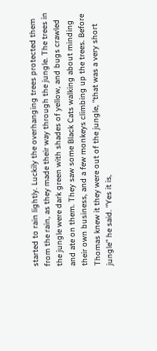started to rain lightly. Luckily the overhanging trees protected them from the rain, as they made their way through the jungle. The trees in the jungle were dark green with shades of yellow, and bugs crawled and ate on them. They saw some Black Cats walking about minding their own business, and a few monkeys climbing up the trees. Before Thomas knew it they were out of the jungle, “that was a very short jungle” he said. “Yes it is,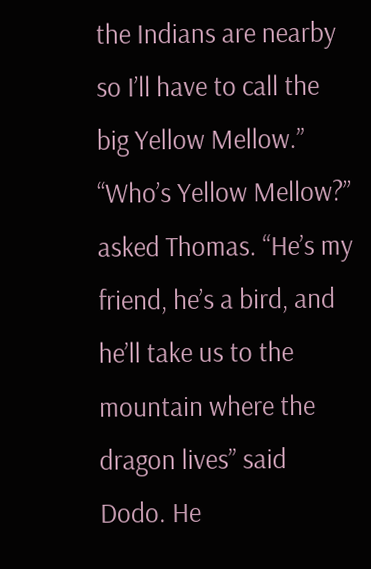the Indians are nearby so I’ll have to call the big Yellow Mellow.” “Who’s Yellow Mellow?” asked Thomas. “He’s my friend, he’s a bird, and he’ll take us to the mountain where the dragon lives” said Dodo. He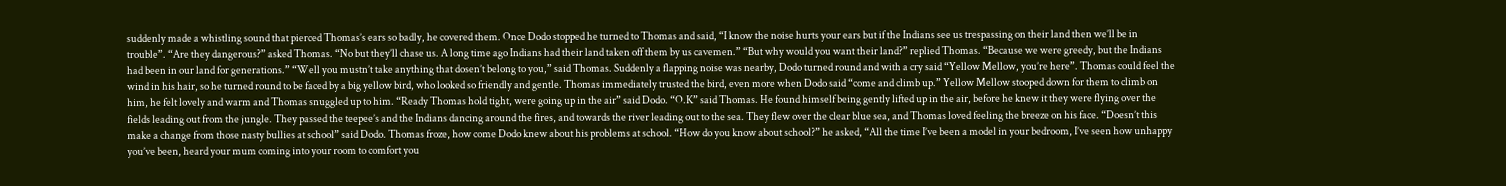suddenly made a whistling sound that pierced Thomas’s ears so badly, he covered them. Once Dodo stopped he turned to Thomas and said, “I know the noise hurts your ears but if the Indians see us trespassing on their land then we’ll be in trouble”. “Are they dangerous?” asked Thomas. “No but they’ll chase us. A long time ago Indians had their land taken off them by us cavemen.” “But why would you want their land?” replied Thomas. “Because we were greedy, but the Indians had been in our land for generations.” “Well you mustn’t take anything that dosen’t belong to you,” said Thomas. Suddenly a flapping noise was nearby, Dodo turned round and with a cry said “Yellow Mellow, you’re here”. Thomas could feel the wind in his hair, so he turned round to be faced by a big yellow bird, who looked so friendly and gentle. Thomas immediately trusted the bird, even more when Dodo said “come and climb up.” Yellow Mellow stooped down for them to climb on him, he felt lovely and warm and Thomas snuggled up to him. “Ready Thomas hold tight, were going up in the air” said Dodo. “O.K” said Thomas. He found himself being gently lifted up in the air, before he knew it they were flying over the fields leading out from the jungle. They passed the teepee’s and the Indians dancing around the fires, and towards the river leading out to the sea. They flew over the clear blue sea, and Thomas loved feeling the breeze on his face. “Doesn’t this make a change from those nasty bullies at school” said Dodo. Thomas froze, how come Dodo knew about his problems at school. “How do you know about school?” he asked, “All the time I’ve been a model in your bedroom, I’ve seen how unhappy you’ve been, heard your mum coming into your room to comfort you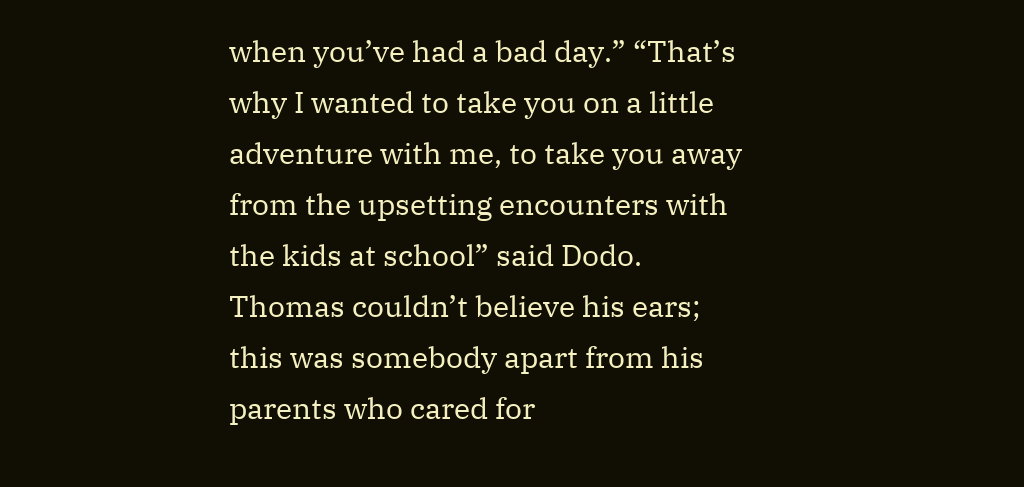when you’ve had a bad day.” “That’s why I wanted to take you on a little adventure with me, to take you away from the upsetting encounters with the kids at school” said Dodo. Thomas couldn’t believe his ears; this was somebody apart from his parents who cared for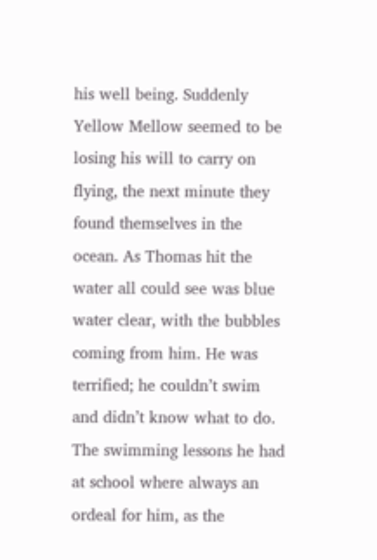his well being. Suddenly Yellow Mellow seemed to be losing his will to carry on flying, the next minute they found themselves in the ocean. As Thomas hit the water all could see was blue water clear, with the bubbles coming from him. He was terrified; he couldn’t swim and didn’t know what to do. The swimming lessons he had at school where always an ordeal for him, as the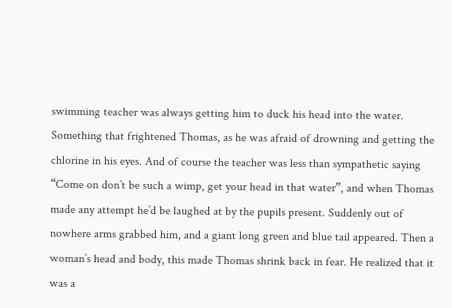swimming teacher was always getting him to duck his head into the water. Something that frightened Thomas, as he was afraid of drowning and getting the chlorine in his eyes. And of course the teacher was less than sympathetic saying “Come on don’t be such a wimp, get your head in that water”, and when Thomas made any attempt he’d be laughed at by the pupils present. Suddenly out of nowhere arms grabbed him, and a giant long green and blue tail appeared. Then a woman’s head and body, this made Thomas shrink back in fear. He realized that it was a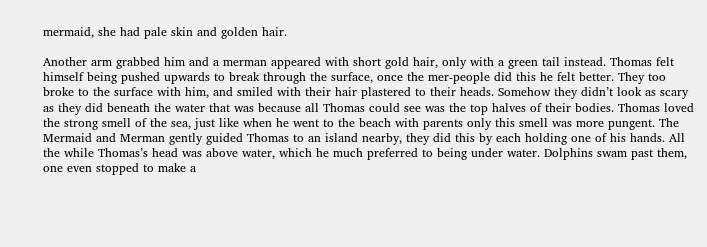mermaid, she had pale skin and golden hair.

Another arm grabbed him and a merman appeared with short gold hair, only with a green tail instead. Thomas felt himself being pushed upwards to break through the surface, once the mer-people did this he felt better. They too broke to the surface with him, and smiled with their hair plastered to their heads. Somehow they didn’t look as scary as they did beneath the water that was because all Thomas could see was the top halves of their bodies. Thomas loved the strong smell of the sea, just like when he went to the beach with parents only this smell was more pungent. The Mermaid and Merman gently guided Thomas to an island nearby, they did this by each holding one of his hands. All the while Thomas’s head was above water, which he much preferred to being under water. Dolphins swam past them, one even stopped to make a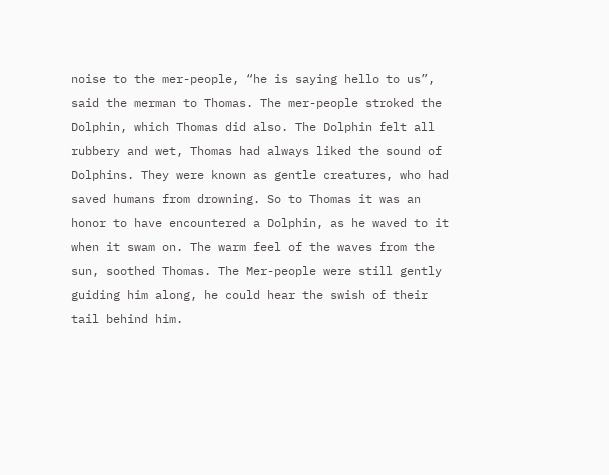noise to the mer-people, “he is saying hello to us”, said the merman to Thomas. The mer-people stroked the Dolphin, which Thomas did also. The Dolphin felt all rubbery and wet, Thomas had always liked the sound of Dolphins. They were known as gentle creatures, who had saved humans from drowning. So to Thomas it was an honor to have encountered a Dolphin, as he waved to it when it swam on. The warm feel of the waves from the sun, soothed Thomas. The Mer-people were still gently guiding him along, he could hear the swish of their tail behind him.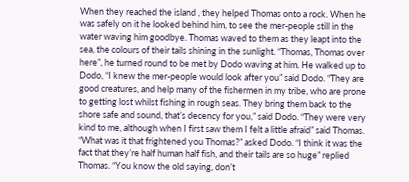When they reached the island , they helped Thomas onto a rock. When he was safely on it he looked behind him, to see the mer-people still in the water waving him goodbye. Thomas waved to them as they leapt into the sea, the colours of their tails shining in the sunlight. “Thomas, Thomas over here”, he turned round to be met by Dodo waving at him. He walked up to Dodo, “I knew the mer-people would look after you” said Dodo. “They are good creatures, and help many of the fishermen in my tribe, who are prone to getting lost whilst fishing in rough seas. They bring them back to the shore safe and sound, that’s decency for you,” said Dodo. “They were very kind to me, although when I first saw them I felt a little afraid” said Thomas. “What was it that frightened you Thomas?” asked Dodo. “I think it was the fact that they’re half human half fish, and their tails are so huge” replied Thomas. “You know the old saying, don’t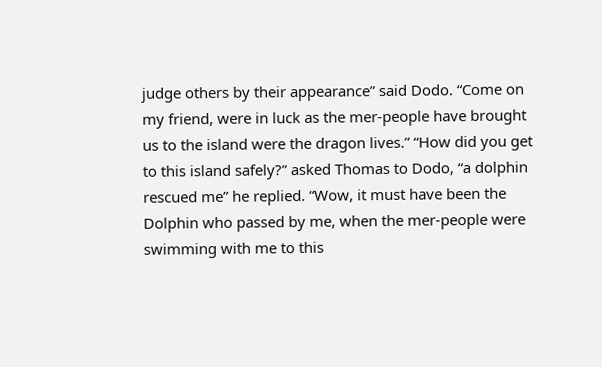judge others by their appearance” said Dodo. “Come on my friend, were in luck as the mer-people have brought us to the island were the dragon lives.” “How did you get to this island safely?” asked Thomas to Dodo, “a dolphin rescued me” he replied. “Wow, it must have been the Dolphin who passed by me, when the mer-people were swimming with me to this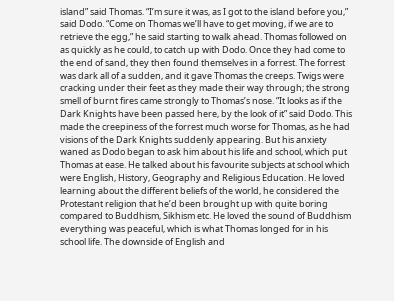island” said Thomas. “I’m sure it was, as I got to the island before you,” said Dodo. “Come on Thomas we’ll have to get moving, if we are to retrieve the egg,” he said starting to walk ahead. Thomas followed on as quickly as he could, to catch up with Dodo. Once they had come to the end of sand, they then found themselves in a forrest. The forrest was dark all of a sudden, and it gave Thomas the creeps. Twigs were cracking under their feet as they made their way through; the strong smell of burnt fires came strongly to Thomas’s nose. “It looks as if the Dark Knights have been passed here, by the look of it” said Dodo. This made the creepiness of the forrest much worse for Thomas, as he had visions of the Dark Knights suddenly appearing. But his anxiety waned as Dodo began to ask him about his life and school, which put Thomas at ease. He talked about his favourite subjects at school which were English, History, Geography and Religious Education. He loved learning about the different beliefs of the world, he considered the Protestant religion that he’d been brought up with quite boring compared to Buddhism, Sikhism etc. He loved the sound of Buddhism everything was peaceful, which is what Thomas longed for in his school life. The downside of English and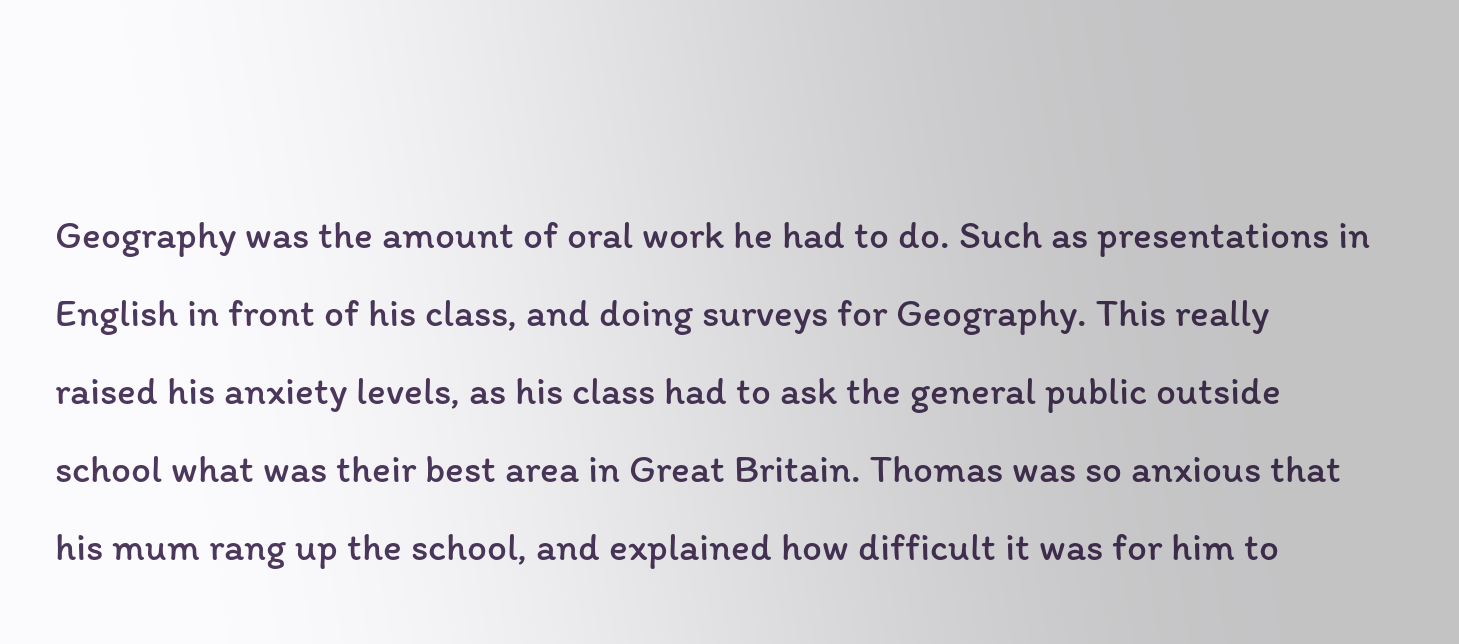Geography was the amount of oral work he had to do. Such as presentations in English in front of his class, and doing surveys for Geography. This really raised his anxiety levels, as his class had to ask the general public outside school what was their best area in Great Britain. Thomas was so anxious that his mum rang up the school, and explained how difficult it was for him to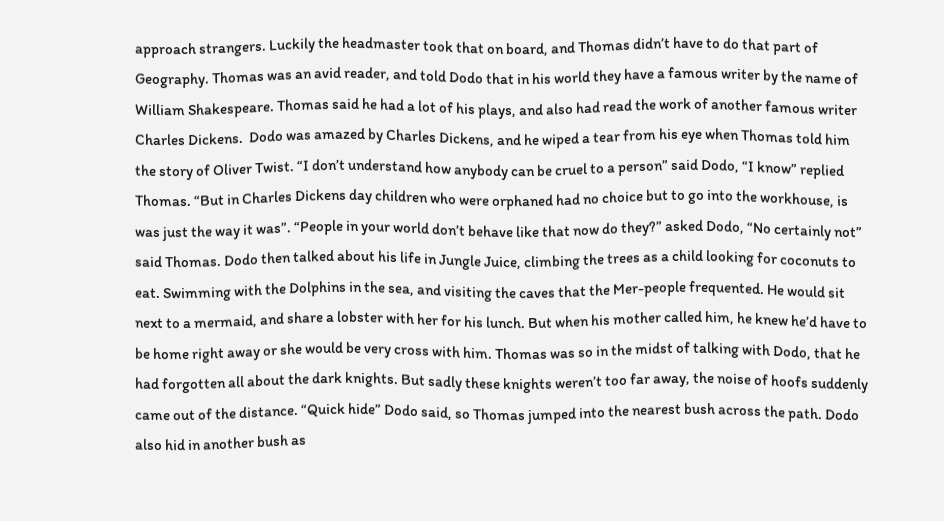approach strangers. Luckily the headmaster took that on board, and Thomas didn’t have to do that part of Geography. Thomas was an avid reader, and told Dodo that in his world they have a famous writer by the name of William Shakespeare. Thomas said he had a lot of his plays, and also had read the work of another famous writer Charles Dickens.  Dodo was amazed by Charles Dickens, and he wiped a tear from his eye when Thomas told him the story of Oliver Twist. “I don’t understand how anybody can be cruel to a person” said Dodo, “I know” replied Thomas. “But in Charles Dickens day children who were orphaned had no choice but to go into the workhouse, is was just the way it was”. “People in your world don’t behave like that now do they?” asked Dodo, “No certainly not” said Thomas. Dodo then talked about his life in Jungle Juice, climbing the trees as a child looking for coconuts to eat. Swimming with the Dolphins in the sea, and visiting the caves that the Mer-people frequented. He would sit next to a mermaid, and share a lobster with her for his lunch. But when his mother called him, he knew he’d have to be home right away or she would be very cross with him. Thomas was so in the midst of talking with Dodo, that he had forgotten all about the dark knights. But sadly these knights weren’t too far away, the noise of hoofs suddenly came out of the distance. “Quick hide” Dodo said, so Thomas jumped into the nearest bush across the path. Dodo also hid in another bush as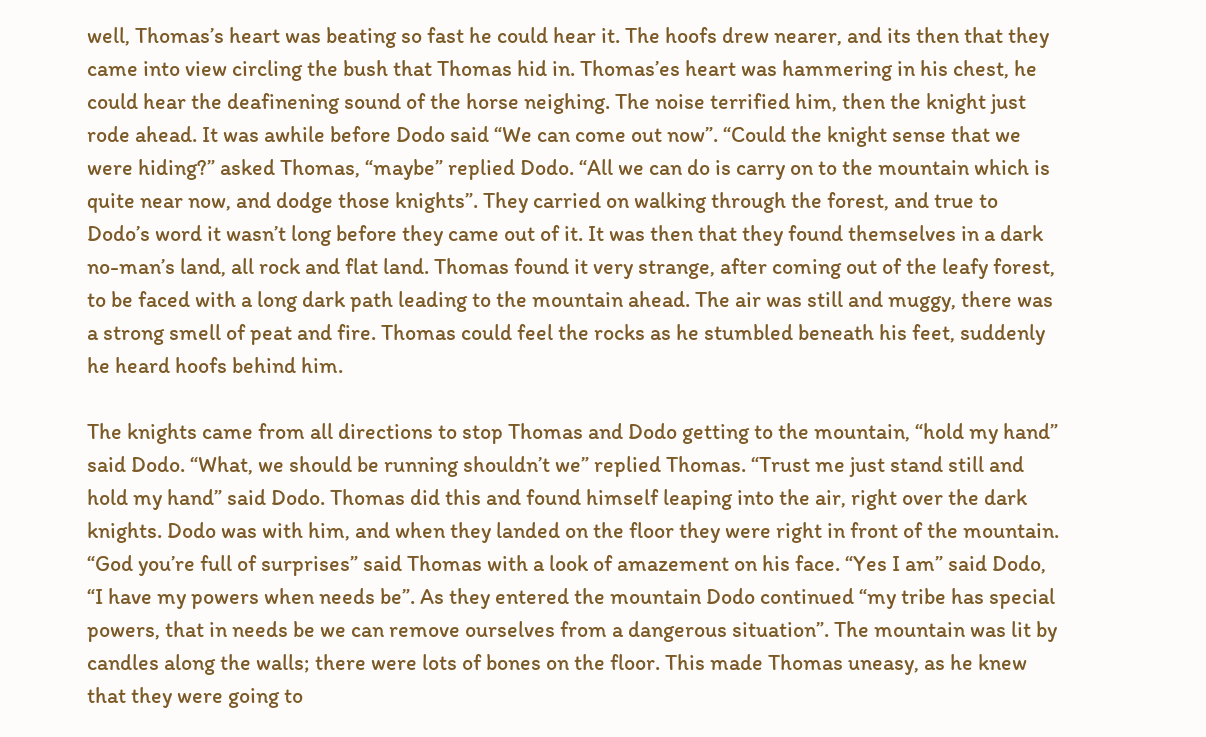well, Thomas’s heart was beating so fast he could hear it. The hoofs drew nearer, and its then that they came into view circling the bush that Thomas hid in. Thomas’es heart was hammering in his chest, he could hear the deafinening sound of the horse neighing. The noise terrified him, then the knight just rode ahead. It was awhile before Dodo said “We can come out now”. “Could the knight sense that we were hiding?” asked Thomas, “maybe” replied Dodo. “All we can do is carry on to the mountain which is quite near now, and dodge those knights”. They carried on walking through the forest, and true to Dodo’s word it wasn’t long before they came out of it. It was then that they found themselves in a dark no-man’s land, all rock and flat land. Thomas found it very strange, after coming out of the leafy forest, to be faced with a long dark path leading to the mountain ahead. The air was still and muggy, there was a strong smell of peat and fire. Thomas could feel the rocks as he stumbled beneath his feet, suddenly he heard hoofs behind him.

The knights came from all directions to stop Thomas and Dodo getting to the mountain, “hold my hand” said Dodo. “What, we should be running shouldn’t we” replied Thomas. “Trust me just stand still and hold my hand” said Dodo. Thomas did this and found himself leaping into the air, right over the dark knights. Dodo was with him, and when they landed on the floor they were right in front of the mountain. “God you’re full of surprises” said Thomas with a look of amazement on his face. “Yes I am” said Dodo, “I have my powers when needs be”. As they entered the mountain Dodo continued “my tribe has special powers, that in needs be we can remove ourselves from a dangerous situation”. The mountain was lit by candles along the walls; there were lots of bones on the floor. This made Thomas uneasy, as he knew that they were going to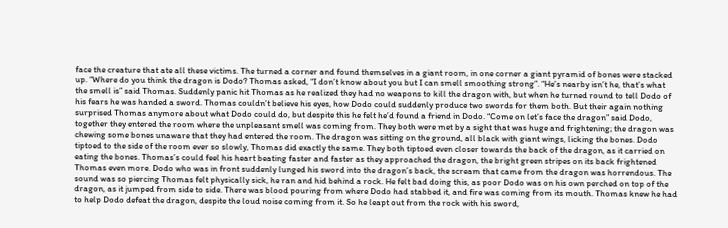face the creature that ate all these victims. The turned a corner and found themselves in a giant room, in one corner a giant pyramid of bones were stacked up. “Where do you think the dragon is Dodo? Thomas asked, “I don’t know about you but I can smell smoothing strong”. “He’s nearby isn’t he, that’s what the smell is” said Thomas. Suddenly panic hit Thomas as he realized they had no weapons to kill the dragon with, but when he turned round to tell Dodo of his fears he was handed a sword. Thomas couldn’t believe his eyes, how Dodo could suddenly produce two swords for them both. But their again nothing surprised Thomas anymore about what Dodo could do, but despite this he felt he’d found a friend in Dodo. “Come on let’s face the dragon” said Dodo, together they entered the room where the unpleasant smell was coming from. They both were met by a sight that was huge and frightening; the dragon was chewing some bones unaware that they had entered the room. The dragon was sitting on the ground, all black with giant wings, licking the bones. Dodo tiptoed to the side of the room ever so slowly, Thomas did exactly the same. They both tiptoed even closer towards the back of the dragon, as it carried on eating the bones. Thomas’s could feel his heart beating faster and faster as they approached the dragon, the bright green stripes on its back frightened Thomas even more. Dodo who was in front suddenly lunged his sword into the dragon’s back, the scream that came from the dragon was horrendous. The sound was so piercing Thomas felt physically sick, he ran and hid behind a rock. He felt bad doing this, as poor Dodo was on his own perched on top of the dragon, as it jumped from side to side. There was blood pouring from where Dodo had stabbed it, and fire was coming from its mouth. Thomas knew he had to help Dodo defeat the dragon, despite the loud noise coming from it. So he leapt out from the rock with his sword,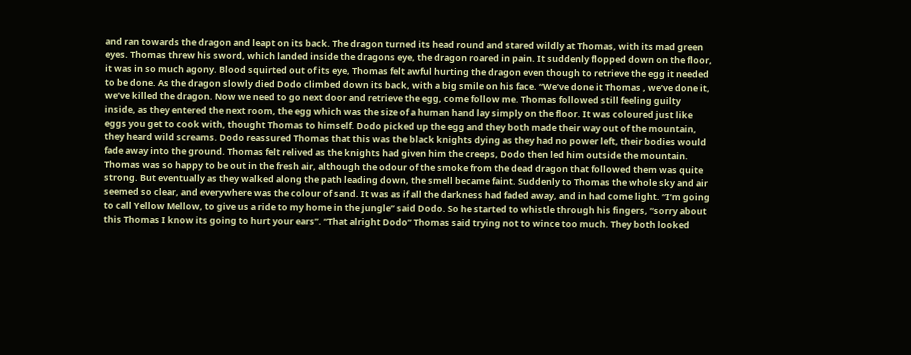and ran towards the dragon and leapt on its back. The dragon turned its head round and stared wildly at Thomas, with its mad green eyes. Thomas threw his sword, which landed inside the dragons eye, the dragon roared in pain. It suddenly flopped down on the floor, it was in so much agony. Blood squirted out of its eye, Thomas felt awful hurting the dragon even though to retrieve the egg it needed to be done. As the dragon slowly died Dodo climbed down its back, with a big smile on his face. “We’ve done it Thomas , we’ve done it, we’ve killed the dragon. Now we need to go next door and retrieve the egg, come follow me. Thomas followed still feeling guilty inside, as they entered the next room, the egg which was the size of a human hand lay simply on the floor. It was coloured just like eggs you get to cook with, thought Thomas to himself. Dodo picked up the egg and they both made their way out of the mountain, they heard wild screams. Dodo reassured Thomas that this was the black knights dying as they had no power left, their bodies would fade away into the ground. Thomas felt relived as the knights had given him the creeps, Dodo then led him outside the mountain. Thomas was so happy to be out in the fresh air, although the odour of the smoke from the dead dragon that followed them was quite strong. But eventually as they walked along the path leading down, the smell became faint. Suddenly to Thomas the whole sky and air seemed so clear, and everywhere was the colour of sand. It was as if all the darkness had faded away, and in had come light. “I’m going to call Yellow Mellow, to give us a ride to my home in the jungle” said Dodo. So he started to whistle through his fingers, “sorry about this Thomas I know its going to hurt your ears”. “That alright Dodo” Thomas said trying not to wince too much. They both looked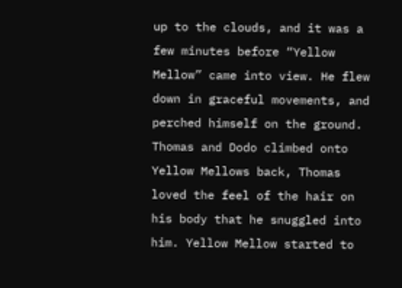up to the clouds, and it was a few minutes before “Yellow Mellow” came into view. He flew down in graceful movements, and perched himself on the ground. Thomas and Dodo climbed onto Yellow Mellows back, Thomas loved the feel of the hair on his body that he snuggled into him. Yellow Mellow started to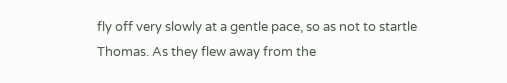fly off very slowly at a gentle pace, so as not to startle Thomas. As they flew away from the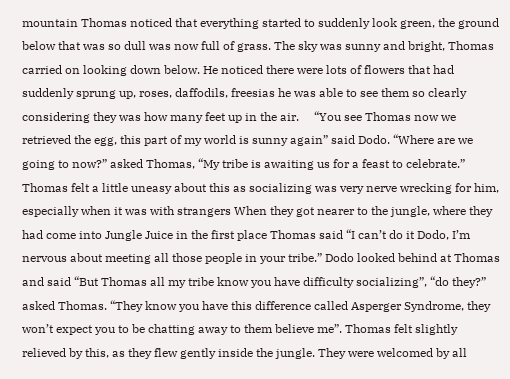mountain Thomas noticed that everything started to suddenly look green, the ground below that was so dull was now full of grass. The sky was sunny and bright, Thomas carried on looking down below. He noticed there were lots of flowers that had suddenly sprung up, roses, daffodils, freesias he was able to see them so clearly considering they was how many feet up in the air.     “You see Thomas now we retrieved the egg, this part of my world is sunny again” said Dodo. “Where are we going to now?” asked Thomas, “My tribe is awaiting us for a feast to celebrate.” Thomas felt a little uneasy about this as socializing was very nerve wrecking for him, especially when it was with strangers When they got nearer to the jungle, where they had come into Jungle Juice in the first place Thomas said “I can’t do it Dodo, I’m nervous about meeting all those people in your tribe.” Dodo looked behind at Thomas and said “But Thomas all my tribe know you have difficulty socializing”, “do they?” asked Thomas. “They know you have this difference called Asperger Syndrome, they won’t expect you to be chatting away to them believe me”. Thomas felt slightly relieved by this, as they flew gently inside the jungle. They were welcomed by all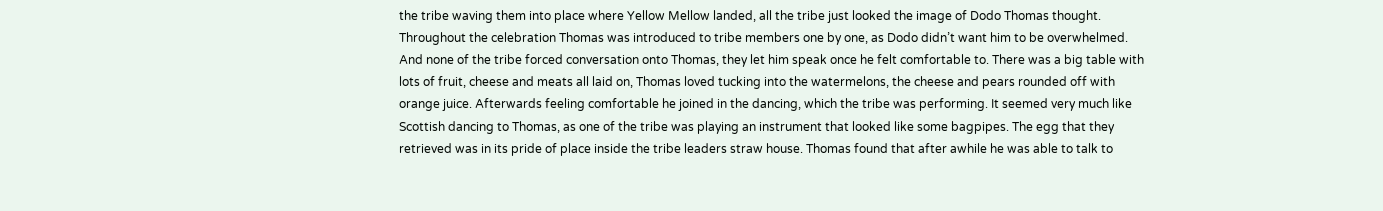the tribe waving them into place where Yellow Mellow landed, all the tribe just looked the image of Dodo Thomas thought. Throughout the celebration Thomas was introduced to tribe members one by one, as Dodo didn’t want him to be overwhelmed. And none of the tribe forced conversation onto Thomas, they let him speak once he felt comfortable to. There was a big table with lots of fruit, cheese and meats all laid on, Thomas loved tucking into the watermelons, the cheese and pears rounded off with orange juice. Afterwards feeling comfortable he joined in the dancing, which the tribe was performing. It seemed very much like Scottish dancing to Thomas, as one of the tribe was playing an instrument that looked like some bagpipes. The egg that they retrieved was in its pride of place inside the tribe leaders straw house. Thomas found that after awhile he was able to talk to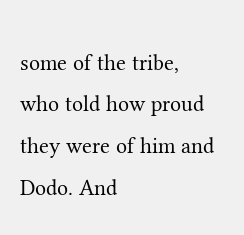some of the tribe, who told how proud they were of him and Dodo. And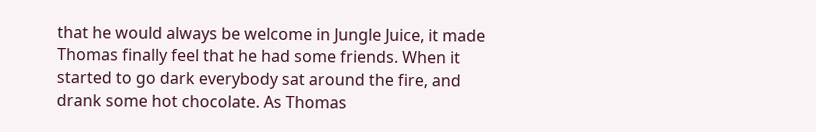that he would always be welcome in Jungle Juice, it made Thomas finally feel that he had some friends. When it started to go dark everybody sat around the fire, and drank some hot chocolate. As Thomas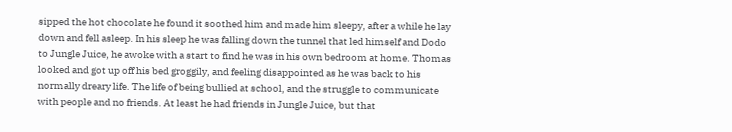sipped the hot chocolate he found it soothed him and made him sleepy, after a while he lay down and fell asleep. In his sleep he was falling down the tunnel that led himself and Dodo to Jungle Juice, he awoke with a start to find he was in his own bedroom at home. Thomas looked and got up off his bed groggily, and feeling disappointed as he was back to his normally dreary life. The life of being bullied at school, and the struggle to communicate with people and no friends. At least he had friends in Jungle Juice, but that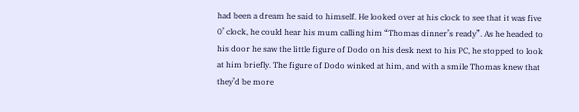had been a dream he said to himself. He looked over at his clock to see that it was five 0’ clock, he could hear his mum calling him “Thomas dinner’s ready”. As he headed to his door he saw the little figure of Dodo on his desk next to his PC, he stopped to look at him briefly. The figure of Dodo winked at him, and with a smile Thomas knew that they’d be more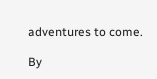adventures to come.

By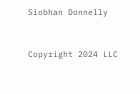Siobhan Donnelly


Copyright 2024 LLC